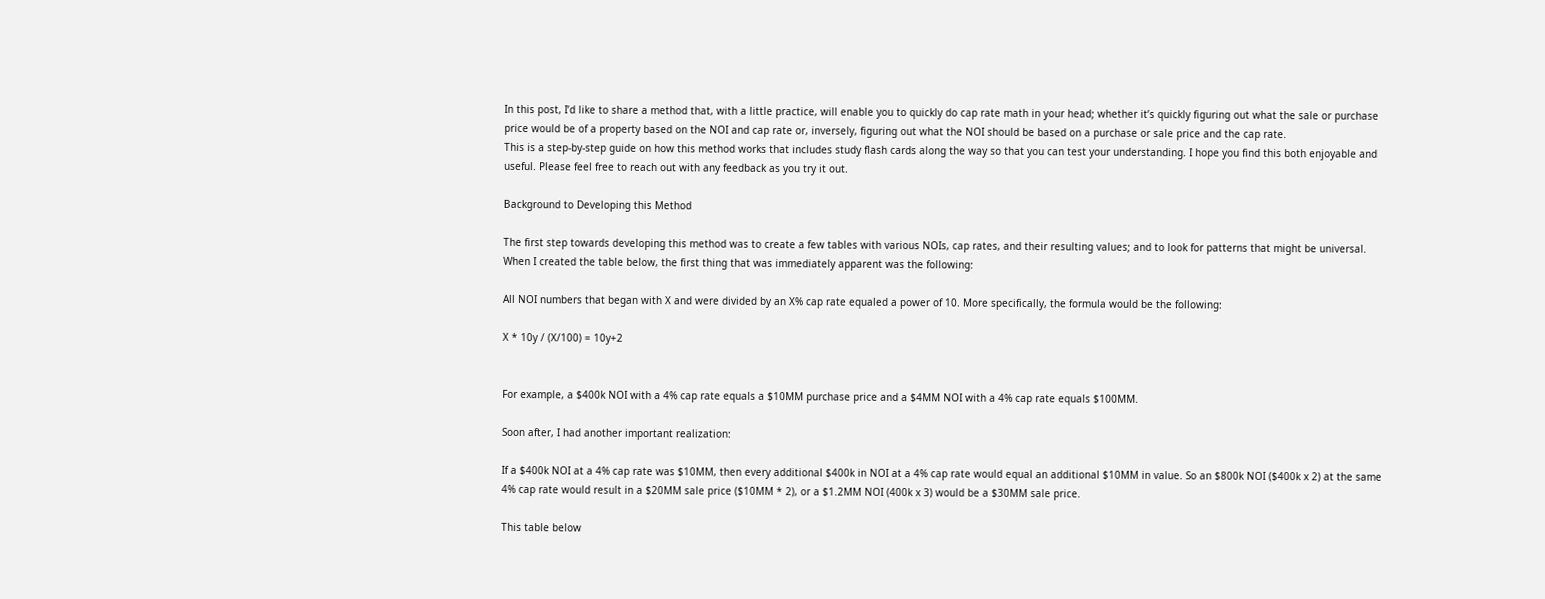In this post, I’d like to share a method that, with a little practice, will enable you to quickly do cap rate math in your head; whether it’s quickly figuring out what the sale or purchase price would be of a property based on the NOI and cap rate or, inversely, figuring out what the NOI should be based on a purchase or sale price and the cap rate.
This is a step-by-step guide on how this method works that includes study flash cards along the way so that you can test your understanding. I hope you find this both enjoyable and useful. Please feel free to reach out with any feedback as you try it out.

Background to Developing this Method

The first step towards developing this method was to create a few tables with various NOIs, cap rates, and their resulting values; and to look for patterns that might be universal. When I created the table below, the first thing that was immediately apparent was the following:

All NOI numbers that began with X and were divided by an X% cap rate equaled a power of 10. More specifically, the formula would be the following:

X * 10y / (X/100) = 10y+2


For example, a $400k NOI with a 4% cap rate equals a $10MM purchase price and a $4MM NOI with a 4% cap rate equals $100MM.

Soon after, I had another important realization:

If a $400k NOI at a 4% cap rate was $10MM, then every additional $400k in NOI at a 4% cap rate would equal an additional $10MM in value. So an $800k NOI ($400k x 2) at the same 4% cap rate would result in a $20MM sale price ($10MM * 2), or a $1.2MM NOI (400k x 3) would be a $30MM sale price.

This table below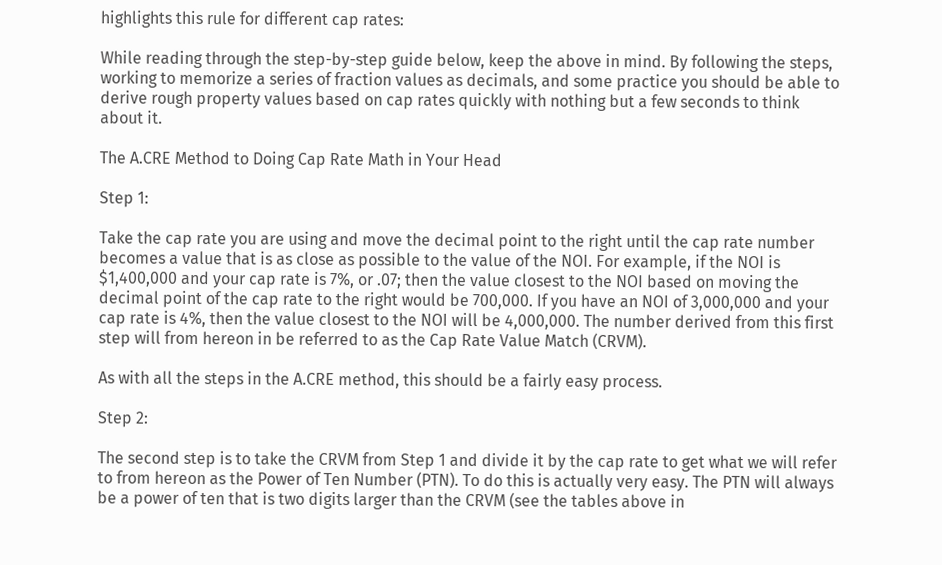highlights this rule for different cap rates:

While reading through the step-by-step guide below, keep the above in mind. By following the steps, working to memorize a series of fraction values as decimals, and some practice you should be able to derive rough property values based on cap rates quickly with nothing but a few seconds to think about it.

The A.CRE Method to Doing Cap Rate Math in Your Head

Step 1:

Take the cap rate you are using and move the decimal point to the right until the cap rate number becomes a value that is as close as possible to the value of the NOI. For example, if the NOI is $1,400,000 and your cap rate is 7%, or .07; then the value closest to the NOI based on moving the decimal point of the cap rate to the right would be 700,000. If you have an NOI of 3,000,000 and your cap rate is 4%, then the value closest to the NOI will be 4,000,000. The number derived from this first step will from hereon in be referred to as the Cap Rate Value Match (CRVM).

As with all the steps in the A.CRE method, this should be a fairly easy process.

Step 2:

The second step is to take the CRVM from Step 1 and divide it by the cap rate to get what we will refer to from hereon as the Power of Ten Number (PTN). To do this is actually very easy. The PTN will always be a power of ten that is two digits larger than the CRVM (see the tables above in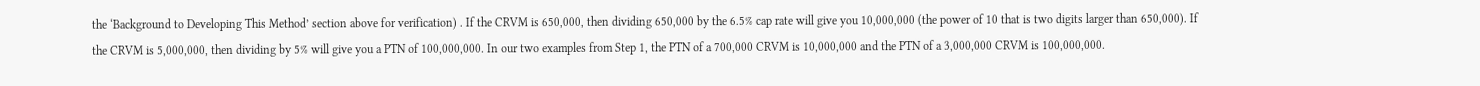the ‘Background to Developing This Method’ section above for verification) . If the CRVM is 650,000, then dividing 650,000 by the 6.5% cap rate will give you 10,000,000 (the power of 10 that is two digits larger than 650,000). If the CRVM is 5,000,000, then dividing by 5% will give you a PTN of 100,000,000. In our two examples from Step 1, the PTN of a 700,000 CRVM is 10,000,000 and the PTN of a 3,000,000 CRVM is 100,000,000.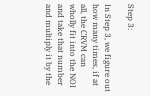Step 3:

In Step 3, we figure out how many times, if at all, the CRVM can wholly fit into the NOI and take that number and multiply it by the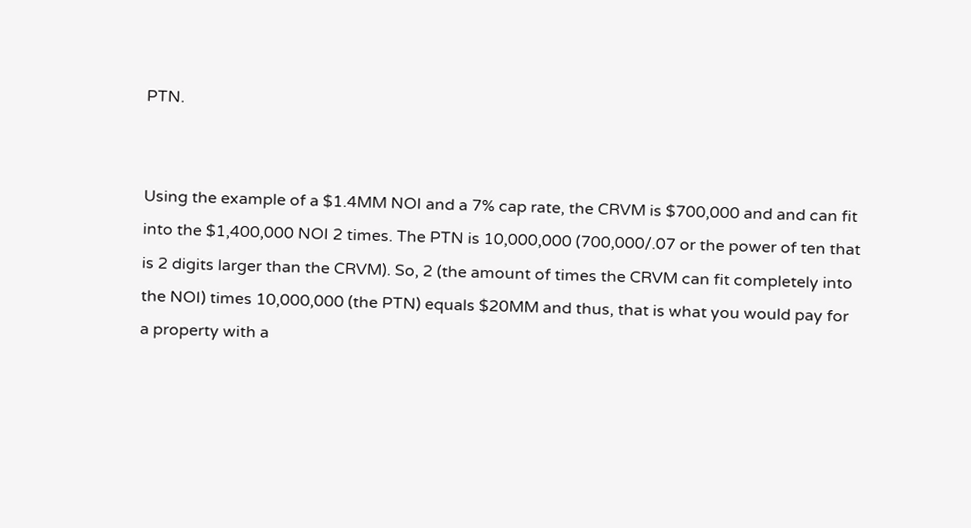PTN.


Using the example of a $1.4MM NOI and a 7% cap rate, the CRVM is $700,000 and and can fit into the $1,400,000 NOI 2 times. The PTN is 10,000,000 (700,000/.07 or the power of ten that is 2 digits larger than the CRVM). So, 2 (the amount of times the CRVM can fit completely into the NOI) times 10,000,000 (the PTN) equals $20MM and thus, that is what you would pay for a property with a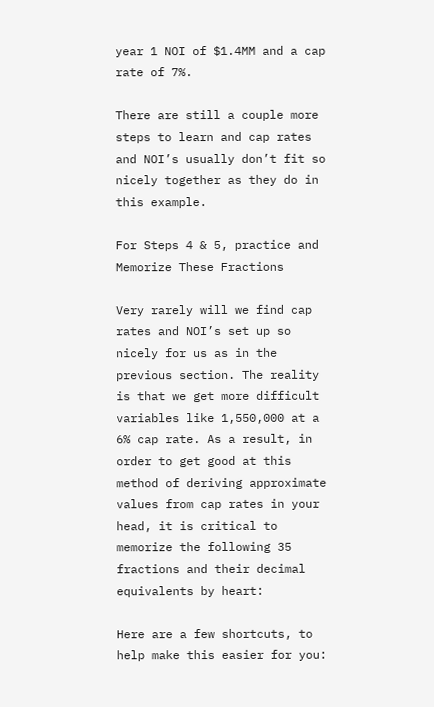year 1 NOI of $1.4MM and a cap rate of 7%.

There are still a couple more steps to learn and cap rates and NOI’s usually don’t fit so nicely together as they do in this example.

For Steps 4 & 5, practice and Memorize These Fractions

Very rarely will we find cap rates and NOI’s set up so nicely for us as in the previous section. The reality is that we get more difficult variables like 1,550,000 at a 6% cap rate. As a result, in order to get good at this method of deriving approximate values from cap rates in your head, it is critical to memorize the following 35 fractions and their decimal equivalents by heart:

Here are a few shortcuts, to help make this easier for you: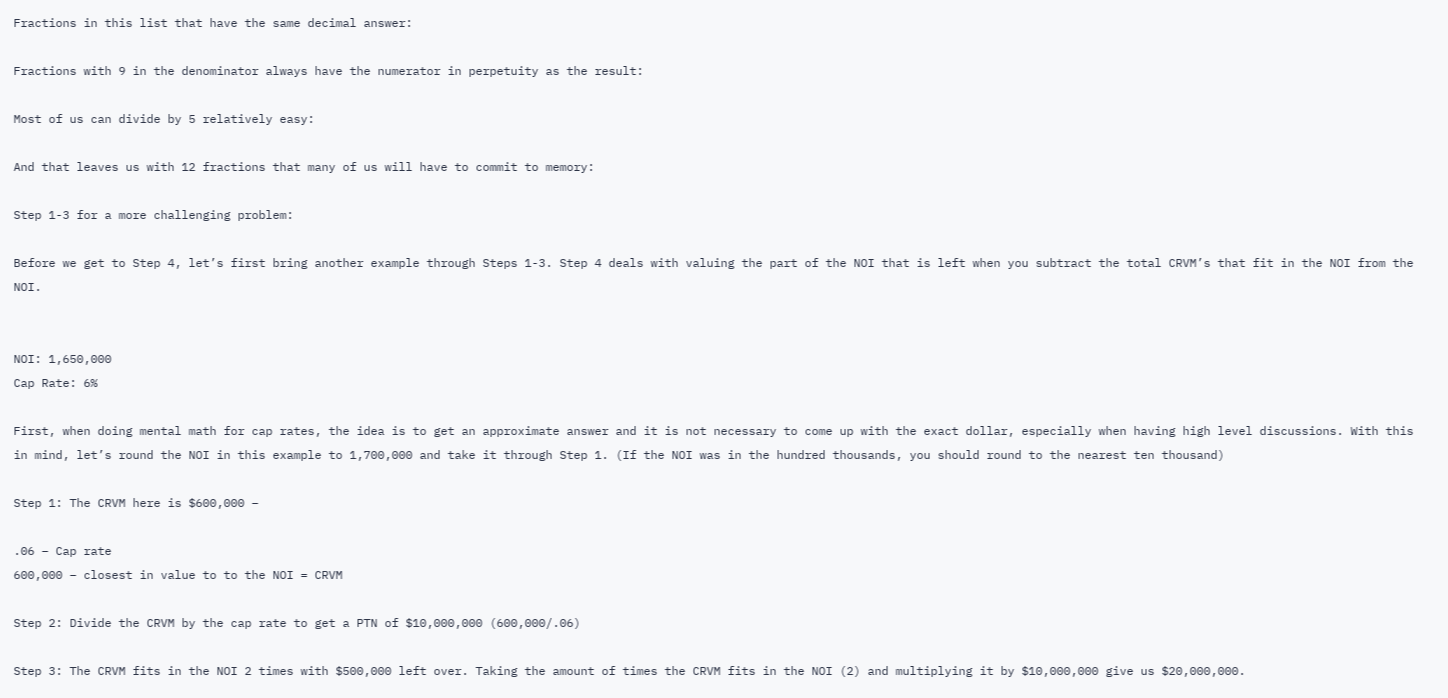Fractions in this list that have the same decimal answer:

Fractions with 9 in the denominator always have the numerator in perpetuity as the result:

Most of us can divide by 5 relatively easy:

And that leaves us with 12 fractions that many of us will have to commit to memory:

Step 1-3 for a more challenging problem:

Before we get to Step 4, let’s first bring another example through Steps 1-3. Step 4 deals with valuing the part of the NOI that is left when you subtract the total CRVM’s that fit in the NOI from the NOI.


NOI: 1,650,000
Cap Rate: 6%

First, when doing mental math for cap rates, the idea is to get an approximate answer and it is not necessary to come up with the exact dollar, especially when having high level discussions. With this in mind, let’s round the NOI in this example to 1,700,000 and take it through Step 1. (If the NOI was in the hundred thousands, you should round to the nearest ten thousand)

Step 1: The CRVM here is $600,000 –

.06 – Cap rate
600,000 – closest in value to to the NOI = CRVM

Step 2: Divide the CRVM by the cap rate to get a PTN of $10,000,000 (600,000/.06)

Step 3: The CRVM fits in the NOI 2 times with $500,000 left over. Taking the amount of times the CRVM fits in the NOI (2) and multiplying it by $10,000,000 give us $20,000,000.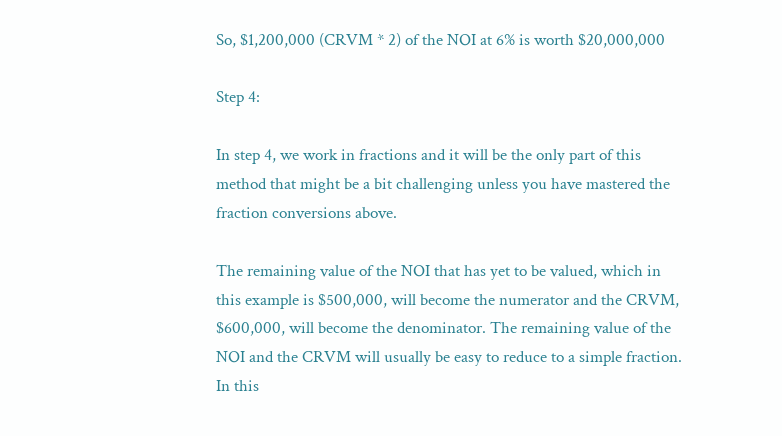So, $1,200,000 (CRVM * 2) of the NOI at 6% is worth $20,000,000

Step 4:

In step 4, we work in fractions and it will be the only part of this method that might be a bit challenging unless you have mastered the fraction conversions above.

The remaining value of the NOI that has yet to be valued, which in this example is $500,000, will become the numerator and the CRVM, $600,000, will become the denominator. The remaining value of the NOI and the CRVM will usually be easy to reduce to a simple fraction. In this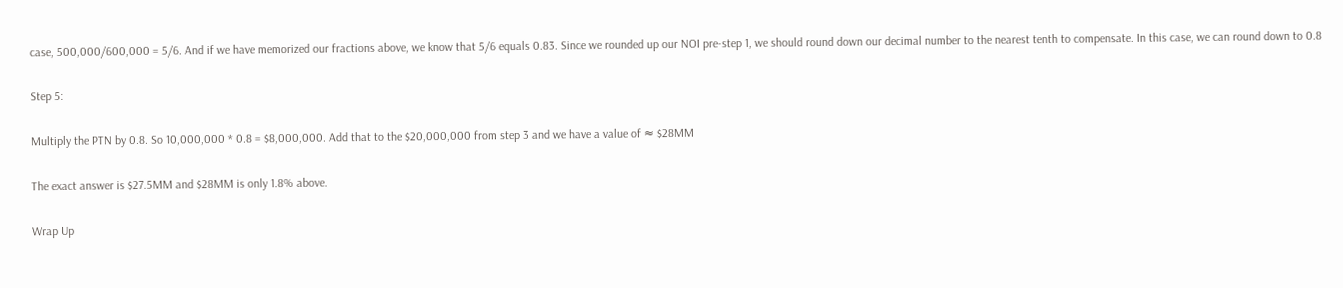case, 500,000/600,000 = 5/6. And if we have memorized our fractions above, we know that 5/6 equals 0.83. Since we rounded up our NOI pre-step 1, we should round down our decimal number to the nearest tenth to compensate. In this case, we can round down to 0.8

Step 5:

Multiply the PTN by 0.8. So 10,000,000 * 0.8 = $8,000,000. Add that to the $20,000,000 from step 3 and we have a value of ≈ $28MM

The exact answer is $27.5MM and $28MM is only 1.8% above.

Wrap Up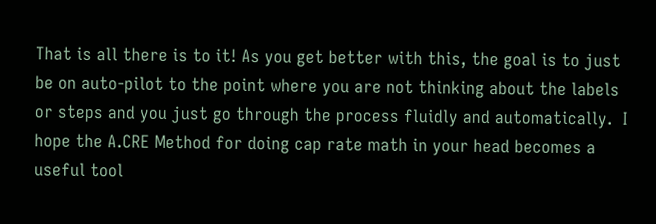That is all there is to it! As you get better with this, the goal is to just be on auto-pilot to the point where you are not thinking about the labels or steps and you just go through the process fluidly and automatically.  I hope the A.CRE Method for doing cap rate math in your head becomes a useful tool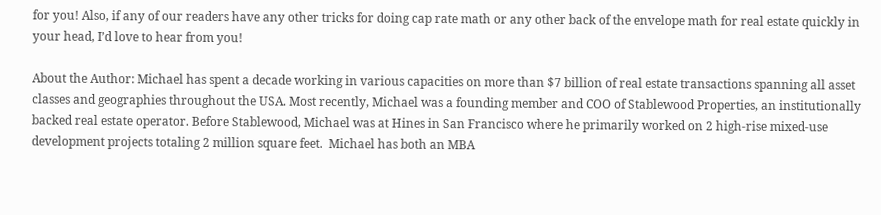for you! Also, if any of our readers have any other tricks for doing cap rate math or any other back of the envelope math for real estate quickly in your head, I’d love to hear from you!

About the Author: Michael has spent a decade working in various capacities on more than $7 billion of real estate transactions spanning all asset classes and geographies throughout the USA. Most recently, Michael was a founding member and COO of Stablewood Properties, an institutionally backed real estate operator. Before Stablewood, Michael was at Hines in San Francisco where he primarily worked on 2 high-rise mixed-use development projects totaling 2 million square feet.  Michael has both an MBA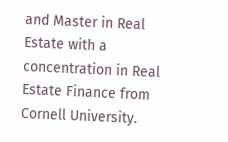and Master in Real Estate with a concentration in Real Estate Finance from Cornell University.